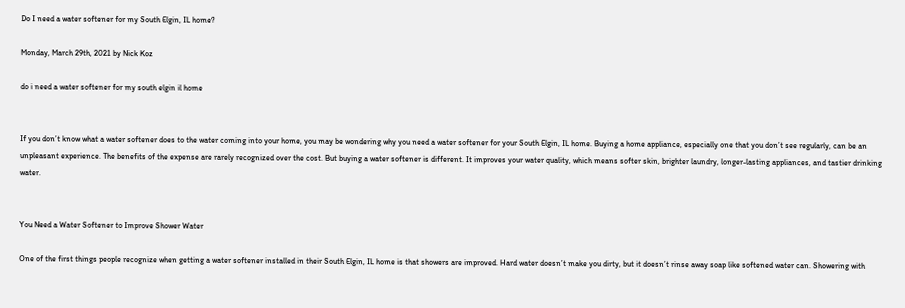Do I need a water softener for my South Elgin, IL home?

Monday, March 29th, 2021 by Nick Koz

do i need a water softener for my south elgin il home


If you don’t know what a water softener does to the water coming into your home, you may be wondering why you need a water softener for your South Elgin, IL home. Buying a home appliance, especially one that you don’t see regularly, can be an unpleasant experience. The benefits of the expense are rarely recognized over the cost. But buying a water softener is different. It improves your water quality, which means softer skin, brighter laundry, longer-lasting appliances, and tastier drinking water.


You Need a Water Softener to Improve Shower Water

One of the first things people recognize when getting a water softener installed in their South Elgin, IL home is that showers are improved. Hard water doesn’t make you dirty, but it doesn’t rinse away soap like softened water can. Showering with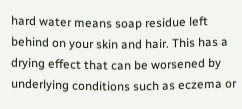hard water means soap residue left behind on your skin and hair. This has a drying effect that can be worsened by underlying conditions such as eczema or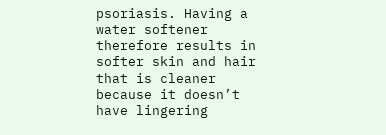psoriasis. Having a water softener therefore results in softer skin and hair that is cleaner because it doesn’t have lingering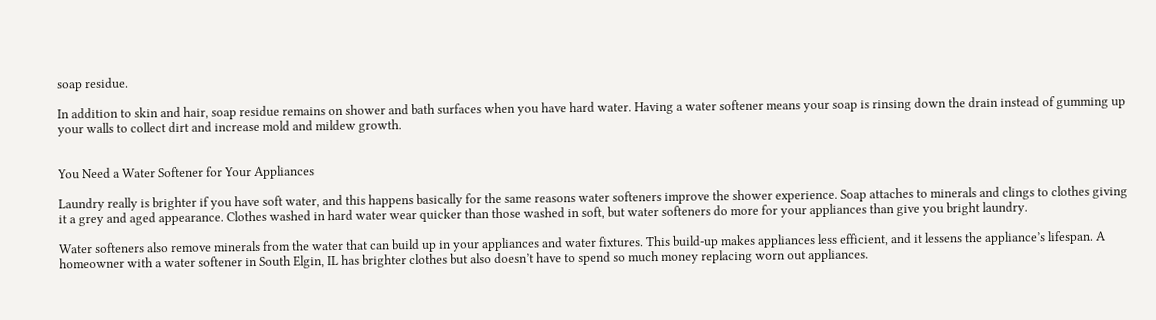soap residue.

In addition to skin and hair, soap residue remains on shower and bath surfaces when you have hard water. Having a water softener means your soap is rinsing down the drain instead of gumming up your walls to collect dirt and increase mold and mildew growth.


You Need a Water Softener for Your Appliances

Laundry really is brighter if you have soft water, and this happens basically for the same reasons water softeners improve the shower experience. Soap attaches to minerals and clings to clothes giving it a grey and aged appearance. Clothes washed in hard water wear quicker than those washed in soft, but water softeners do more for your appliances than give you bright laundry.

Water softeners also remove minerals from the water that can build up in your appliances and water fixtures. This build-up makes appliances less efficient, and it lessens the appliance’s lifespan. A homeowner with a water softener in South Elgin, IL has brighter clothes but also doesn’t have to spend so much money replacing worn out appliances.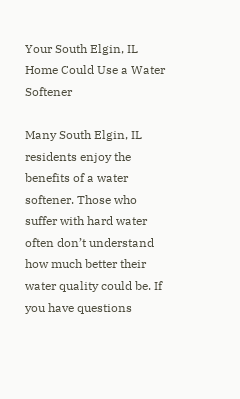Your South Elgin, IL Home Could Use a Water Softener

Many South Elgin, IL residents enjoy the benefits of a water softener. Those who suffer with hard water often don’t understand how much better their water quality could be. If you have questions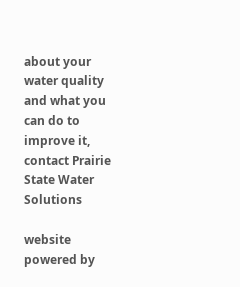about your water quality and what you can do to improve it, contact Prairie State Water Solutions

website powered by